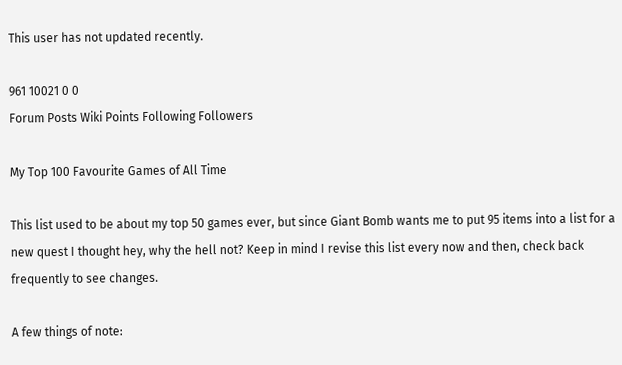This user has not updated recently.

961 10021 0 0
Forum Posts Wiki Points Following Followers

My Top 100 Favourite Games of All Time

This list used to be about my top 50 games ever, but since Giant Bomb wants me to put 95 items into a list for a new quest I thought hey, why the hell not? Keep in mind I revise this list every now and then, check back frequently to see changes.

A few things of note: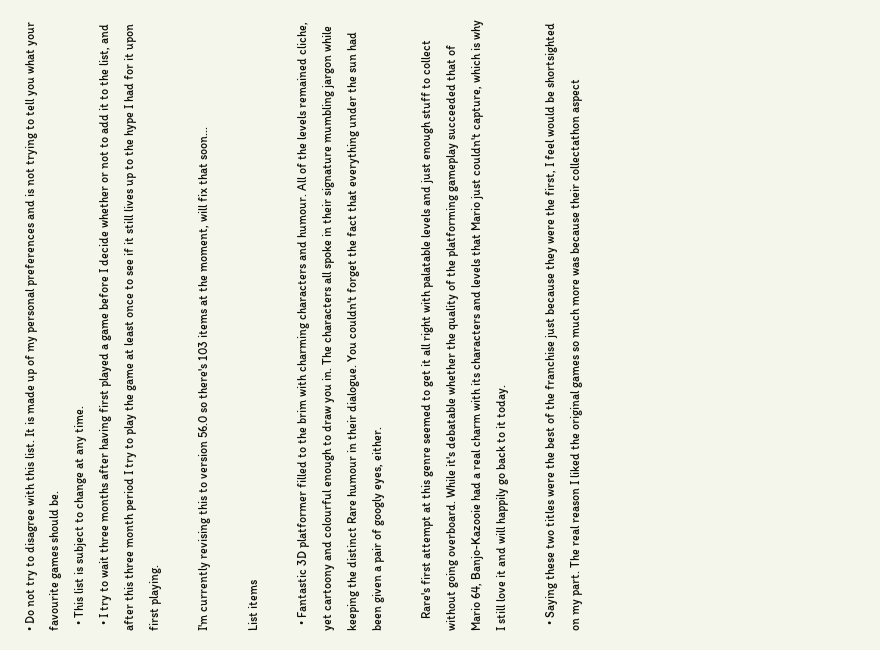• Do not try to disagree with this list. It is made up of my personal preferences and is not trying to tell you what your favourite games should be.
  • This list is subject to change at any time.
  • I try to wait three months after having first played a game before I decide whether or not to add it to the list, and after this three month period I try to play the game at least once to see if it still lives up to the hype I had for it upon first playing.

I'm currently revising this to version 56.0 so there's 103 items at the moment, will fix that soon...

List items

  • Fantastic 3D platformer filled to the brim with charming characters and humour. All of the levels remained cliche, yet cartoony and colourful enough to draw you in. The characters all spoke in their signature mumbling jargon while keeping the distinct Rare humour in their dialogue. You couldn't forget the fact that everything under the sun had been given a pair of googly eyes, either.

    Rare's first attempt at this genre seemed to get it all right with palatable levels and just enough stuff to collect without going overboard. While it's debatable whether the quality of the platforming gameplay succeeded that of Mario 64, Banjo-Kazooie had a real charm with its characters and levels that Mario just couldn't capture, which is why I still love it and will happily go back to it today.

  • Saying these two titles were the best of the franchise just because they were the first, I feel would be shortsighted on my part. The real reason I liked the original games so much more was because their collectathon aspect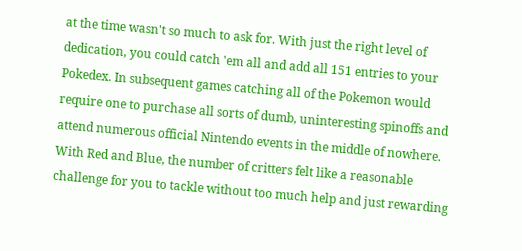at the time wasn't so much to ask for. With just the right level of dedication, you could catch 'em all and add all 151 entries to your Pokedex. In subsequent games catching all of the Pokemon would require one to purchase all sorts of dumb, uninteresting spinoffs and attend numerous official Nintendo events in the middle of nowhere. With Red and Blue, the number of critters felt like a reasonable challenge for you to tackle without too much help and just rewarding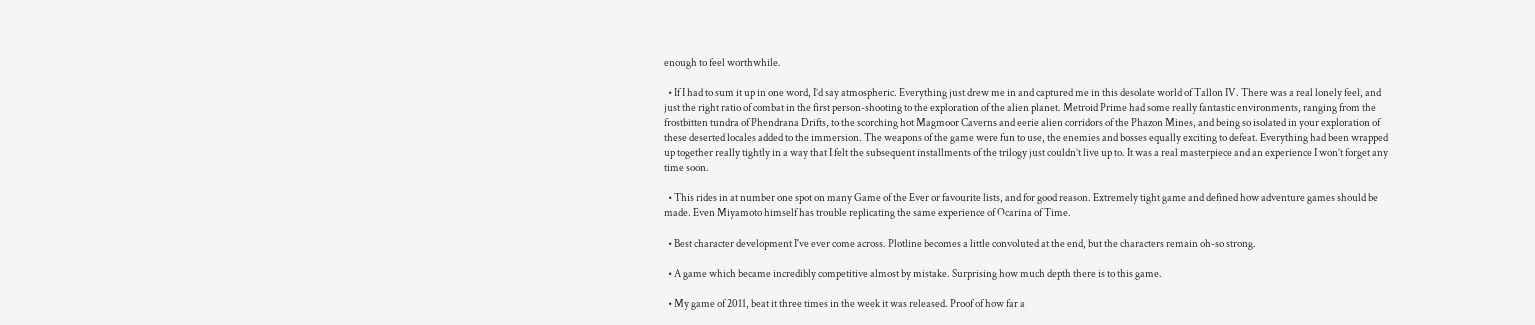enough to feel worthwhile.

  • If I had to sum it up in one word, I’d say atmospheric. Everything just drew me in and captured me in this desolate world of Tallon IV. There was a real lonely feel, and just the right ratio of combat in the first person-shooting to the exploration of the alien planet. Metroid Prime had some really fantastic environments, ranging from the frostbitten tundra of Phendrana Drifts, to the scorching hot Magmoor Caverns and eerie alien corridors of the Phazon Mines, and being so isolated in your exploration of these deserted locales added to the immersion. The weapons of the game were fun to use, the enemies and bosses equally exciting to defeat. Everything had been wrapped up together really tightly in a way that I felt the subsequent installments of the trilogy just couldn’t live up to. It was a real masterpiece and an experience I won’t forget any time soon.

  • This rides in at number one spot on many Game of the Ever or favourite lists, and for good reason. Extremely tight game and defined how adventure games should be made. Even Miyamoto himself has trouble replicating the same experience of Ocarina of Time.

  • Best character development I've ever come across. Plotline becomes a little convoluted at the end, but the characters remain oh-so strong.

  • A game which became incredibly competitive almost by mistake. Surprising how much depth there is to this game.

  • My game of 2011, beat it three times in the week it was released. Proof of how far a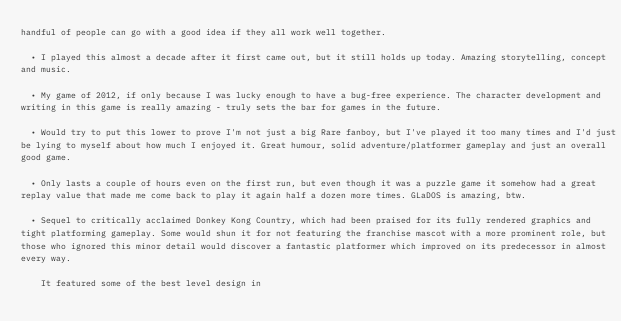handful of people can go with a good idea if they all work well together.

  • I played this almost a decade after it first came out, but it still holds up today. Amazing storytelling, concept and music.

  • My game of 2012, if only because I was lucky enough to have a bug-free experience. The character development and writing in this game is really amazing - truly sets the bar for games in the future.

  • Would try to put this lower to prove I'm not just a big Rare fanboy, but I've played it too many times and I'd just be lying to myself about how much I enjoyed it. Great humour, solid adventure/platformer gameplay and just an overall good game.

  • Only lasts a couple of hours even on the first run, but even though it was a puzzle game it somehow had a great replay value that made me come back to play it again half a dozen more times. GLaDOS is amazing, btw.

  • Sequel to critically acclaimed Donkey Kong Country, which had been praised for its fully rendered graphics and tight platforming gameplay. Some would shun it for not featuring the franchise mascot with a more prominent role, but those who ignored this minor detail would discover a fantastic platformer which improved on its predecessor in almost every way.

    It featured some of the best level design in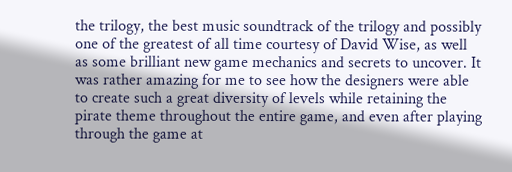the trilogy, the best music soundtrack of the trilogy and possibly one of the greatest of all time courtesy of David Wise, as well as some brilliant new game mechanics and secrets to uncover. It was rather amazing for me to see how the designers were able to create such a great diversity of levels while retaining the pirate theme throughout the entire game, and even after playing through the game at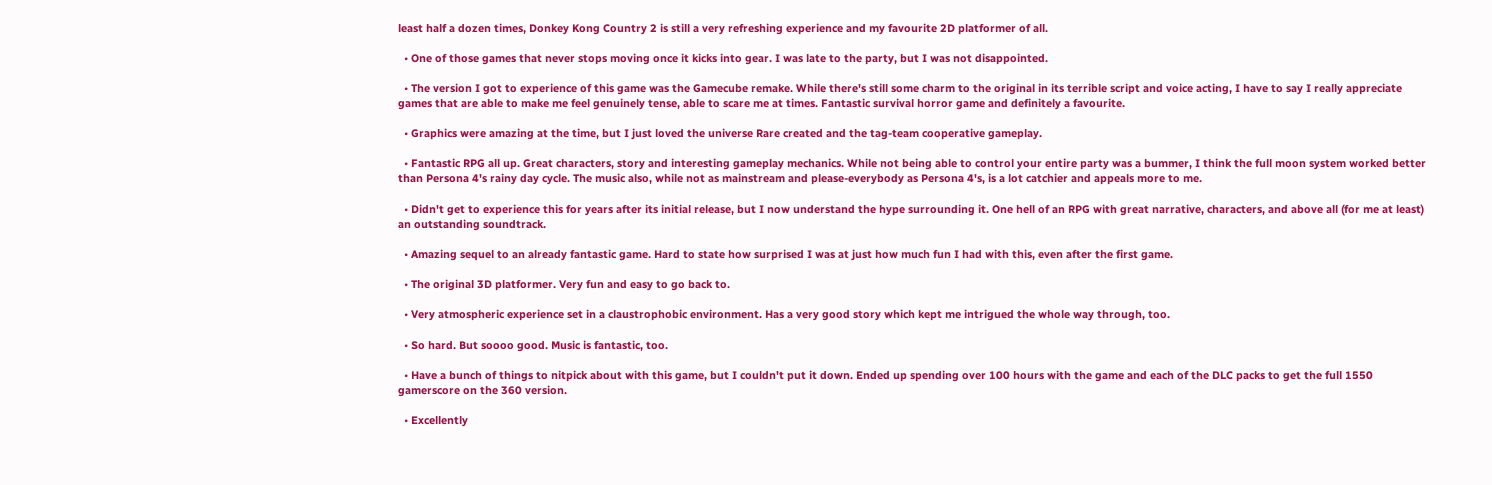least half a dozen times, Donkey Kong Country 2 is still a very refreshing experience and my favourite 2D platformer of all.

  • One of those games that never stops moving once it kicks into gear. I was late to the party, but I was not disappointed.

  • The version I got to experience of this game was the Gamecube remake. While there's still some charm to the original in its terrible script and voice acting, I have to say I really appreciate games that are able to make me feel genuinely tense, able to scare me at times. Fantastic survival horror game and definitely a favourite.

  • Graphics were amazing at the time, but I just loved the universe Rare created and the tag-team cooperative gameplay.

  • Fantastic RPG all up. Great characters, story and interesting gameplay mechanics. While not being able to control your entire party was a bummer, I think the full moon system worked better than Persona 4's rainy day cycle. The music also, while not as mainstream and please-everybody as Persona 4's, is a lot catchier and appeals more to me.

  • Didn't get to experience this for years after its initial release, but I now understand the hype surrounding it. One hell of an RPG with great narrative, characters, and above all (for me at least) an outstanding soundtrack.

  • Amazing sequel to an already fantastic game. Hard to state how surprised I was at just how much fun I had with this, even after the first game.

  • The original 3D platformer. Very fun and easy to go back to.

  • Very atmospheric experience set in a claustrophobic environment. Has a very good story which kept me intrigued the whole way through, too.

  • So hard. But soooo good. Music is fantastic, too.

  • Have a bunch of things to nitpick about with this game, but I couldn't put it down. Ended up spending over 100 hours with the game and each of the DLC packs to get the full 1550 gamerscore on the 360 version.

  • Excellently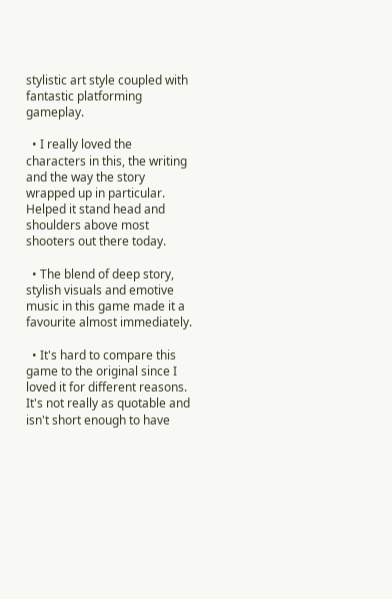stylistic art style coupled with fantastic platforming gameplay.

  • I really loved the characters in this, the writing and the way the story wrapped up in particular. Helped it stand head and shoulders above most shooters out there today.

  • The blend of deep story, stylish visuals and emotive music in this game made it a favourite almost immediately.

  • It's hard to compare this game to the original since I loved it for different reasons. It's not really as quotable and isn't short enough to have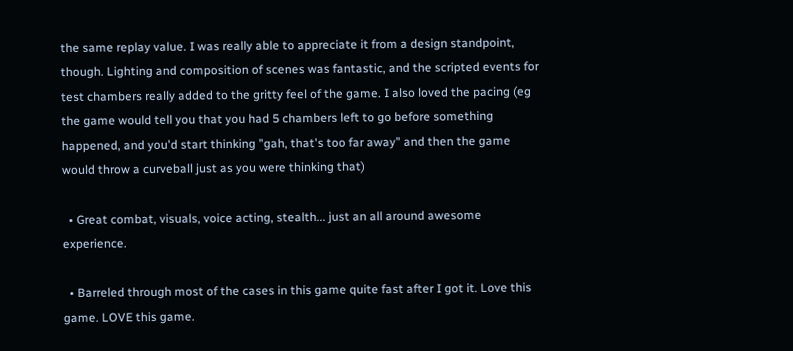the same replay value. I was really able to appreciate it from a design standpoint, though. Lighting and composition of scenes was fantastic, and the scripted events for test chambers really added to the gritty feel of the game. I also loved the pacing (eg the game would tell you that you had 5 chambers left to go before something happened, and you'd start thinking "gah, that's too far away" and then the game would throw a curveball just as you were thinking that)

  • Great combat, visuals, voice acting, stealth... just an all around awesome experience.

  • Barreled through most of the cases in this game quite fast after I got it. Love this game. LOVE this game.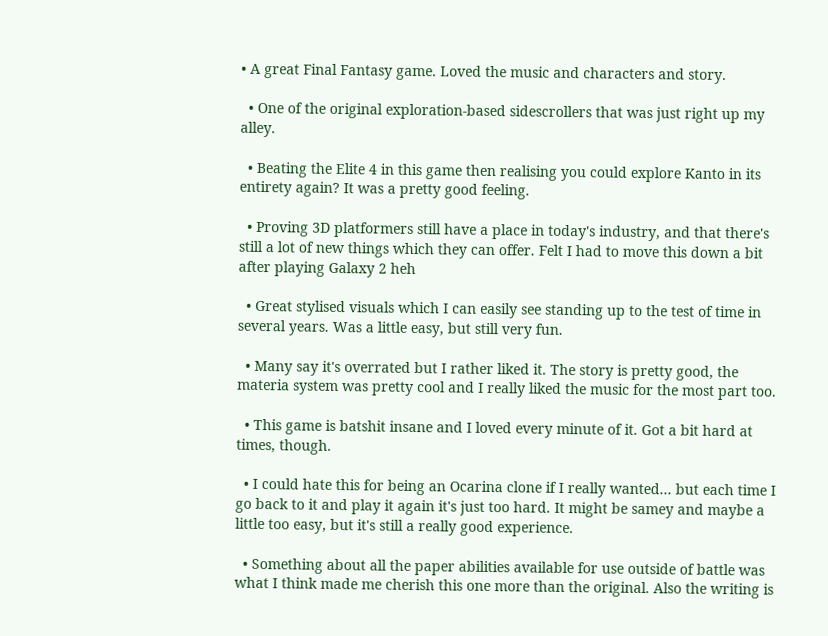• A great Final Fantasy game. Loved the music and characters and story.

  • One of the original exploration-based sidescrollers that was just right up my alley.

  • Beating the Elite 4 in this game then realising you could explore Kanto in its entirety again? It was a pretty good feeling.

  • Proving 3D platformers still have a place in today's industry, and that there's still a lot of new things which they can offer. Felt I had to move this down a bit after playing Galaxy 2 heh

  • Great stylised visuals which I can easily see standing up to the test of time in several years. Was a little easy, but still very fun.

  • Many say it's overrated but I rather liked it. The story is pretty good, the materia system was pretty cool and I really liked the music for the most part too.

  • This game is batshit insane and I loved every minute of it. Got a bit hard at times, though.

  • I could hate this for being an Ocarina clone if I really wanted... but each time I go back to it and play it again it's just too hard. It might be samey and maybe a little too easy, but it's still a really good experience.

  • Something about all the paper abilities available for use outside of battle was what I think made me cherish this one more than the original. Also the writing is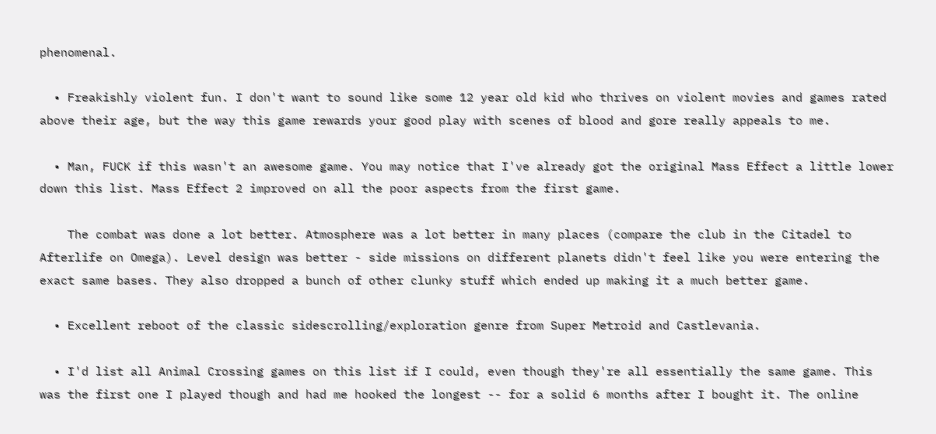phenomenal.

  • Freakishly violent fun. I don't want to sound like some 12 year old kid who thrives on violent movies and games rated above their age, but the way this game rewards your good play with scenes of blood and gore really appeals to me.

  • Man, FUCK if this wasn't an awesome game. You may notice that I've already got the original Mass Effect a little lower down this list. Mass Effect 2 improved on all the poor aspects from the first game.

    The combat was done a lot better. Atmosphere was a lot better in many places (compare the club in the Citadel to Afterlife on Omega). Level design was better - side missions on different planets didn't feel like you were entering the exact same bases. They also dropped a bunch of other clunky stuff which ended up making it a much better game.

  • Excellent reboot of the classic sidescrolling/exploration genre from Super Metroid and Castlevania.

  • I'd list all Animal Crossing games on this list if I could, even though they're all essentially the same game. This was the first one I played though and had me hooked the longest -- for a solid 6 months after I bought it. The online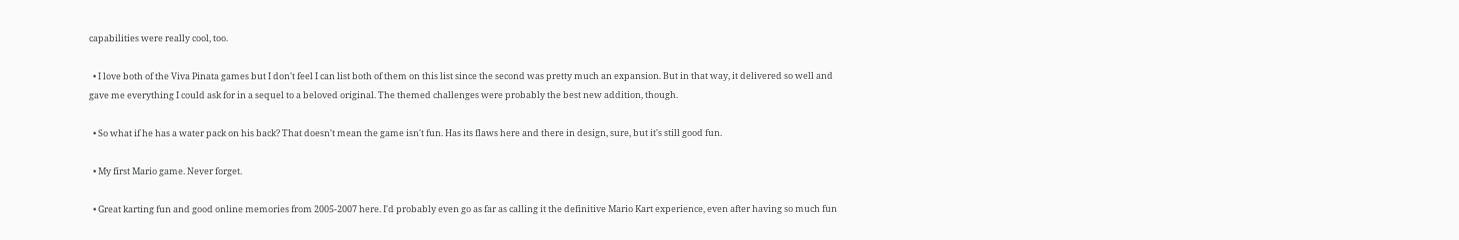capabilities were really cool, too.

  • I love both of the Viva Pinata games but I don't feel I can list both of them on this list since the second was pretty much an expansion. But in that way, it delivered so well and gave me everything I could ask for in a sequel to a beloved original. The themed challenges were probably the best new addition, though.

  • So what if he has a water pack on his back? That doesn't mean the game isn't fun. Has its flaws here and there in design, sure, but it's still good fun.

  • My first Mario game. Never forget.

  • Great karting fun and good online memories from 2005-2007 here. I'd probably even go as far as calling it the definitive Mario Kart experience, even after having so much fun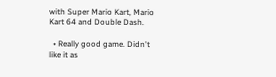with Super Mario Kart, Mario Kart 64 and Double Dash.

  • Really good game. Didn't like it as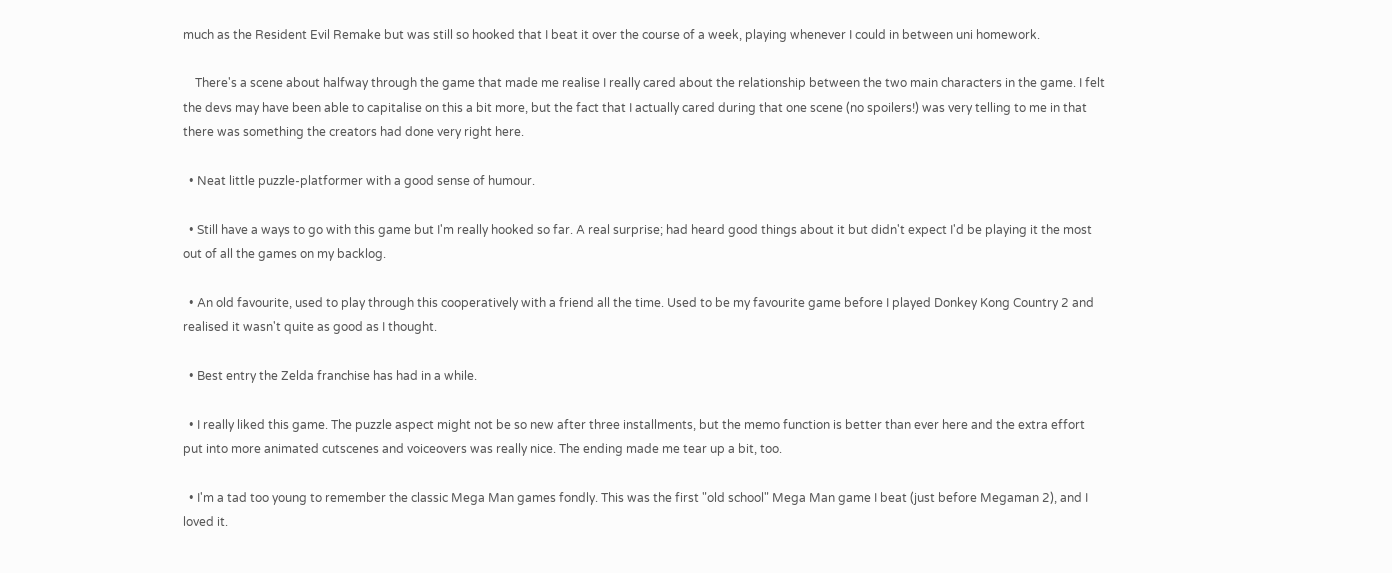much as the Resident Evil Remake but was still so hooked that I beat it over the course of a week, playing whenever I could in between uni homework.

    There's a scene about halfway through the game that made me realise I really cared about the relationship between the two main characters in the game. I felt the devs may have been able to capitalise on this a bit more, but the fact that I actually cared during that one scene (no spoilers!) was very telling to me in that there was something the creators had done very right here.

  • Neat little puzzle-platformer with a good sense of humour.

  • Still have a ways to go with this game but I'm really hooked so far. A real surprise; had heard good things about it but didn't expect I'd be playing it the most out of all the games on my backlog.

  • An old favourite, used to play through this cooperatively with a friend all the time. Used to be my favourite game before I played Donkey Kong Country 2 and realised it wasn't quite as good as I thought.

  • Best entry the Zelda franchise has had in a while.

  • I really liked this game. The puzzle aspect might not be so new after three installments, but the memo function is better than ever here and the extra effort put into more animated cutscenes and voiceovers was really nice. The ending made me tear up a bit, too.

  • I'm a tad too young to remember the classic Mega Man games fondly. This was the first "old school" Mega Man game I beat (just before Megaman 2), and I loved it.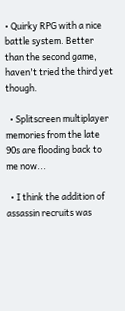• Quirky RPG with a nice battle system. Better than the second game, haven't tried the third yet though.

  • Splitscreen multiplayer memories from the late 90s are flooding back to me now...

  • I think the addition of assassin recruits was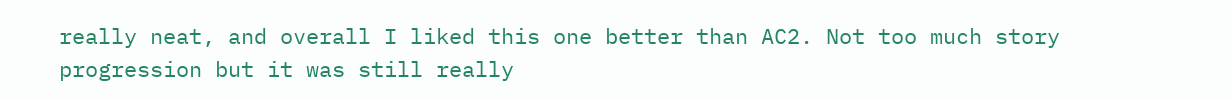really neat, and overall I liked this one better than AC2. Not too much story progression but it was still really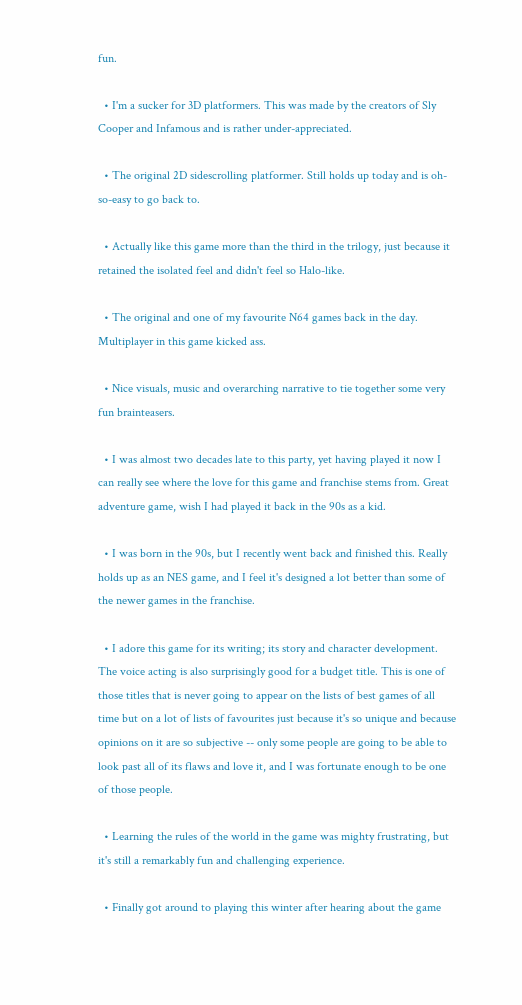fun.

  • I'm a sucker for 3D platformers. This was made by the creators of Sly Cooper and Infamous and is rather under-appreciated.

  • The original 2D sidescrolling platformer. Still holds up today and is oh-so-easy to go back to.

  • Actually like this game more than the third in the trilogy, just because it retained the isolated feel and didn't feel so Halo-like.

  • The original and one of my favourite N64 games back in the day. Multiplayer in this game kicked ass.

  • Nice visuals, music and overarching narrative to tie together some very fun brainteasers.

  • I was almost two decades late to this party, yet having played it now I can really see where the love for this game and franchise stems from. Great adventure game, wish I had played it back in the 90s as a kid.

  • I was born in the 90s, but I recently went back and finished this. Really holds up as an NES game, and I feel it's designed a lot better than some of the newer games in the franchise.

  • I adore this game for its writing; its story and character development. The voice acting is also surprisingly good for a budget title. This is one of those titles that is never going to appear on the lists of best games of all time but on a lot of lists of favourites just because it's so unique and because opinions on it are so subjective -- only some people are going to be able to look past all of its flaws and love it, and I was fortunate enough to be one of those people.

  • Learning the rules of the world in the game was mighty frustrating, but it's still a remarkably fun and challenging experience.

  • Finally got around to playing this winter after hearing about the game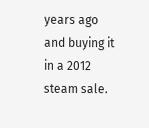years ago and buying it in a 2012 steam sale.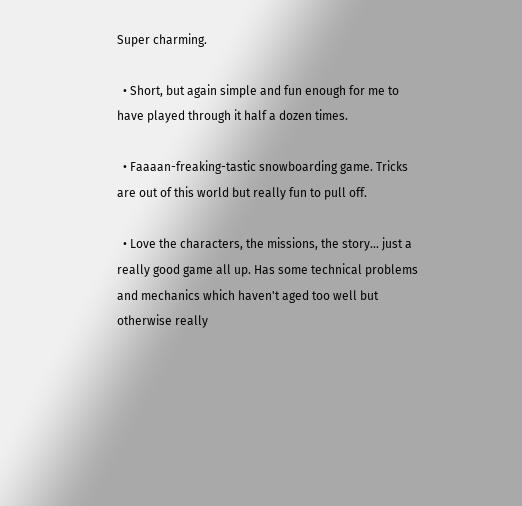Super charming.

  • Short, but again simple and fun enough for me to have played through it half a dozen times.

  • Faaaan-freaking-tastic snowboarding game. Tricks are out of this world but really fun to pull off.

  • Love the characters, the missions, the story... just a really good game all up. Has some technical problems and mechanics which haven't aged too well but otherwise really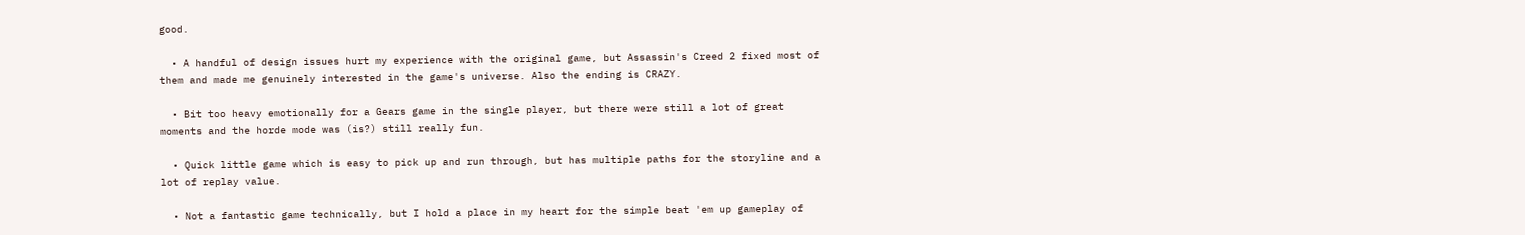good.

  • A handful of design issues hurt my experience with the original game, but Assassin's Creed 2 fixed most of them and made me genuinely interested in the game's universe. Also the ending is CRAZY.

  • Bit too heavy emotionally for a Gears game in the single player, but there were still a lot of great moments and the horde mode was (is?) still really fun.

  • Quick little game which is easy to pick up and run through, but has multiple paths for the storyline and a lot of replay value.

  • Not a fantastic game technically, but I hold a place in my heart for the simple beat 'em up gameplay of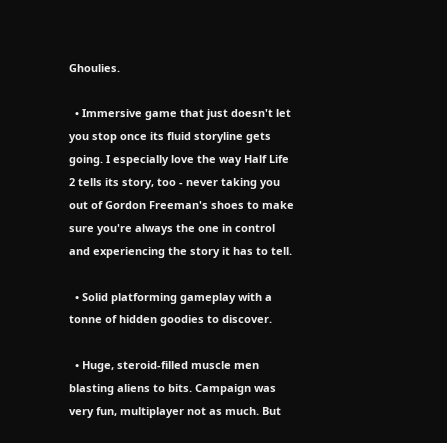Ghoulies.

  • Immersive game that just doesn't let you stop once its fluid storyline gets going. I especially love the way Half Life 2 tells its story, too - never taking you out of Gordon Freeman's shoes to make sure you're always the one in control and experiencing the story it has to tell.

  • Solid platforming gameplay with a tonne of hidden goodies to discover.

  • Huge, steroid-filled muscle men blasting aliens to bits. Campaign was very fun, multiplayer not as much. But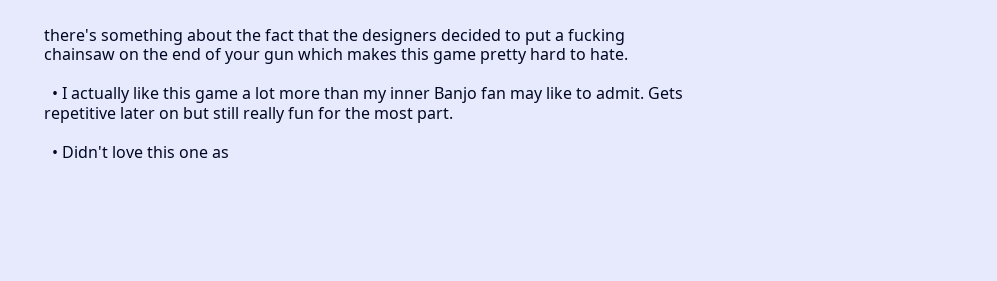there's something about the fact that the designers decided to put a fucking chainsaw on the end of your gun which makes this game pretty hard to hate.

  • I actually like this game a lot more than my inner Banjo fan may like to admit. Gets repetitive later on but still really fun for the most part.

  • Didn't love this one as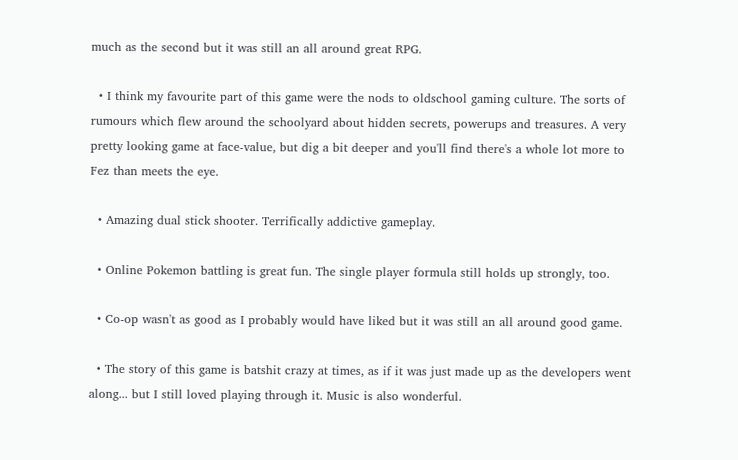much as the second but it was still an all around great RPG.

  • I think my favourite part of this game were the nods to oldschool gaming culture. The sorts of rumours which flew around the schoolyard about hidden secrets, powerups and treasures. A very pretty looking game at face-value, but dig a bit deeper and you'll find there's a whole lot more to Fez than meets the eye.

  • Amazing dual stick shooter. Terrifically addictive gameplay.

  • Online Pokemon battling is great fun. The single player formula still holds up strongly, too.

  • Co-op wasn't as good as I probably would have liked but it was still an all around good game.

  • The story of this game is batshit crazy at times, as if it was just made up as the developers went along... but I still loved playing through it. Music is also wonderful.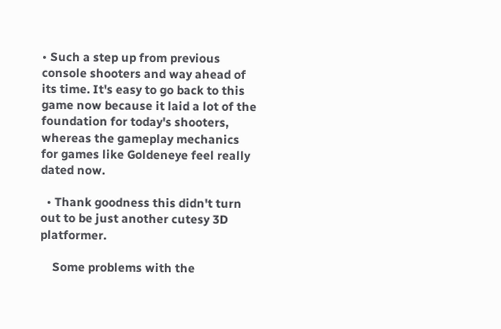• Such a step up from previous console shooters and way ahead of its time. It's easy to go back to this game now because it laid a lot of the foundation for today's shooters, whereas the gameplay mechanics for games like Goldeneye feel really dated now.

  • Thank goodness this didn't turn out to be just another cutesy 3D platformer.

    Some problems with the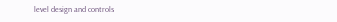level design and controls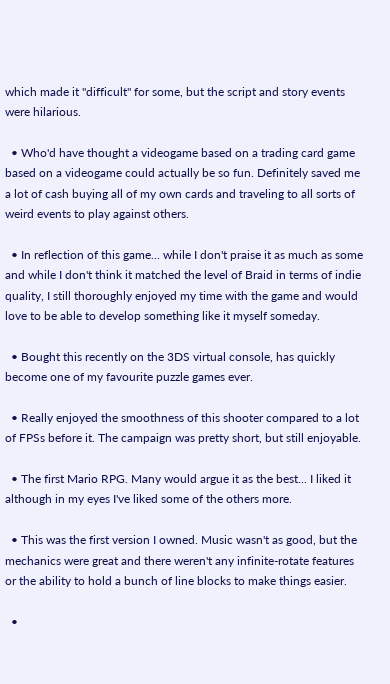which made it "difficult" for some, but the script and story events were hilarious.

  • Who'd have thought a videogame based on a trading card game based on a videogame could actually be so fun. Definitely saved me a lot of cash buying all of my own cards and traveling to all sorts of weird events to play against others.

  • In reflection of this game... while I don't praise it as much as some and while I don't think it matched the level of Braid in terms of indie quality, I still thoroughly enjoyed my time with the game and would love to be able to develop something like it myself someday.

  • Bought this recently on the 3DS virtual console, has quickly become one of my favourite puzzle games ever.

  • Really enjoyed the smoothness of this shooter compared to a lot of FPSs before it. The campaign was pretty short, but still enjoyable.

  • The first Mario RPG. Many would argue it as the best... I liked it although in my eyes I've liked some of the others more.

  • This was the first version I owned. Music wasn't as good, but the mechanics were great and there weren't any infinite-rotate features or the ability to hold a bunch of line blocks to make things easier.

  •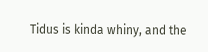Tidus is kinda whiny, and the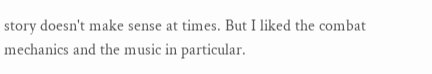story doesn't make sense at times. But I liked the combat mechanics and the music in particular.